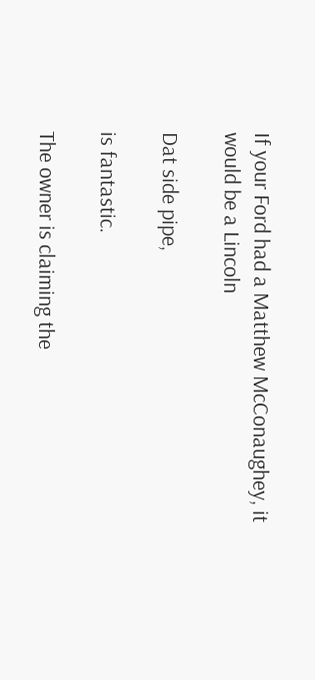If your Ford had a Matthew McConaughey, it would be a Lincoln

Dat side pipe,

is fantastic.

The owner is claiming the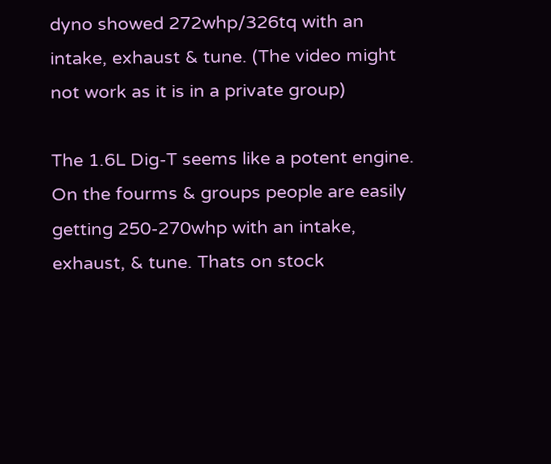dyno showed 272whp/326tq with an intake, exhaust & tune. (The video might not work as it is in a private group)

The 1.6L Dig-T seems like a potent engine. On the fourms & groups people are easily getting 250-270whp with an intake, exhaust, & tune. Thats on stock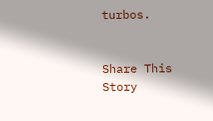turbos.


Share This Story